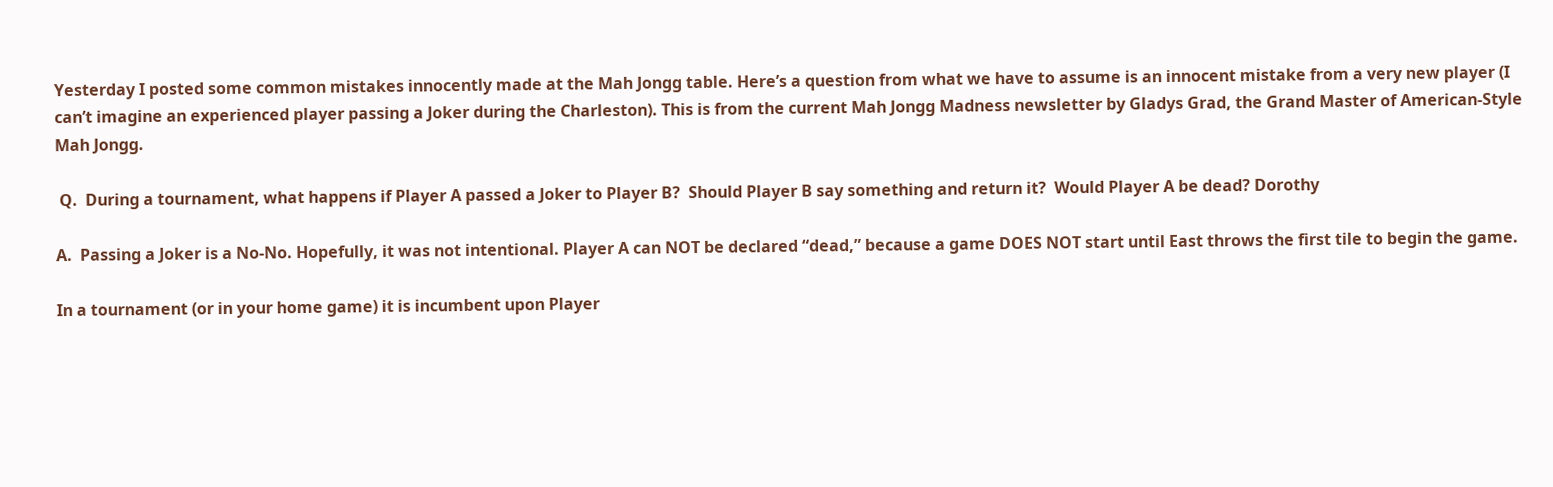Yesterday I posted some common mistakes innocently made at the Mah Jongg table. Here’s a question from what we have to assume is an innocent mistake from a very new player (I can’t imagine an experienced player passing a Joker during the Charleston). This is from the current Mah Jongg Madness newsletter by Gladys Grad, the Grand Master of American-Style Mah Jongg.

 Q.  During a tournament, what happens if Player A passed a Joker to Player B?  Should Player B say something and return it?  Would Player A be dead? Dorothy

A.  Passing a Joker is a No-No. Hopefully, it was not intentional. Player A can NOT be declared “dead,” because a game DOES NOT start until East throws the first tile to begin the game.

In a tournament (or in your home game) it is incumbent upon Player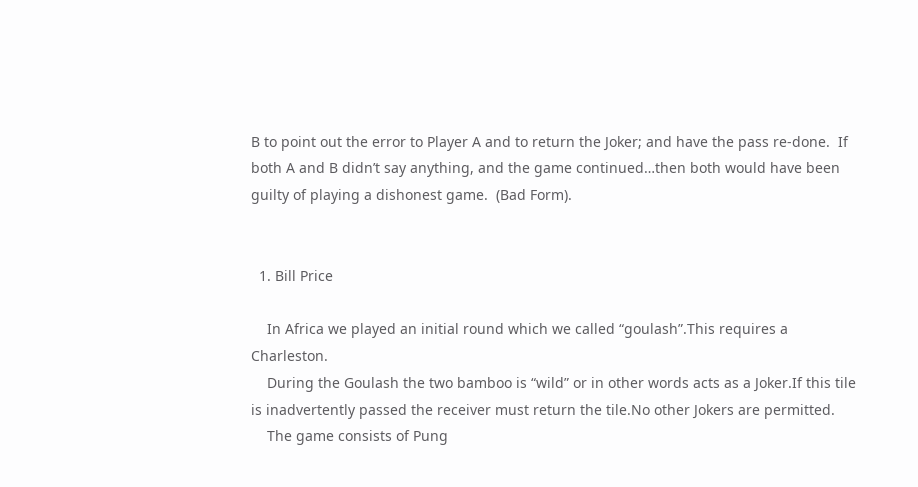B to point out the error to Player A and to return the Joker; and have the pass re-done.  If both A and B didn’t say anything, and the game continued…then both would have been guilty of playing a dishonest game.  (Bad Form).


  1. Bill Price

    In Africa we played an initial round which we called “goulash”.This requires a Charleston.
    During the Goulash the two bamboo is “wild” or in other words acts as a Joker.If this tile is inadvertently passed the receiver must return the tile.No other Jokers are permitted.
    The game consists of Pung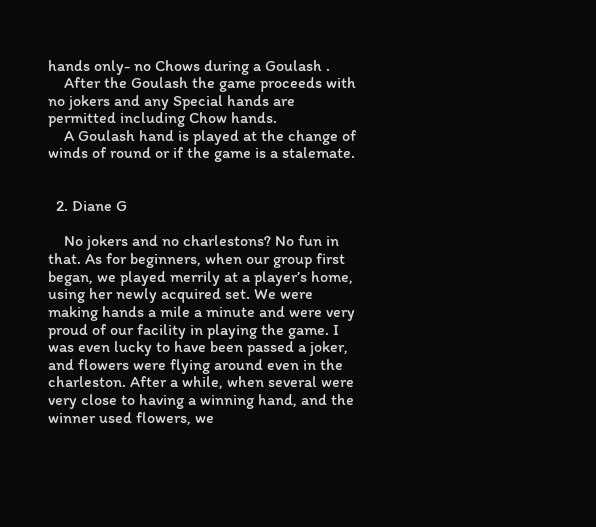hands only- no Chows during a Goulash .
    After the Goulash the game proceeds with no jokers and any Special hands are permitted including Chow hands.
    A Goulash hand is played at the change of winds of round or if the game is a stalemate.


  2. Diane G

    No jokers and no charlestons? No fun in that. As for beginners, when our group first began, we played merrily at a player’s home, using her newly acquired set. We were making hands a mile a minute and were very proud of our facility in playing the game. I was even lucky to have been passed a joker, and flowers were flying around even in the charleston. After a while, when several were very close to having a winning hand, and the winner used flowers, we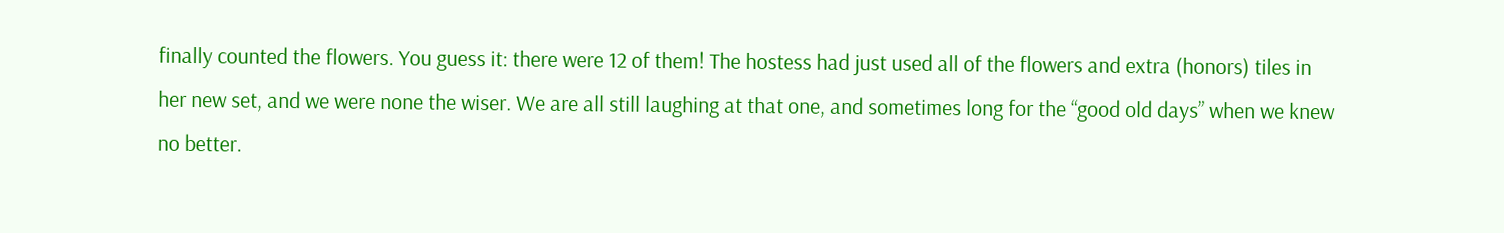finally counted the flowers. You guess it: there were 12 of them! The hostess had just used all of the flowers and extra (honors) tiles in her new set, and we were none the wiser. We are all still laughing at that one, and sometimes long for the “good old days” when we knew no better.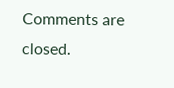Comments are closed.